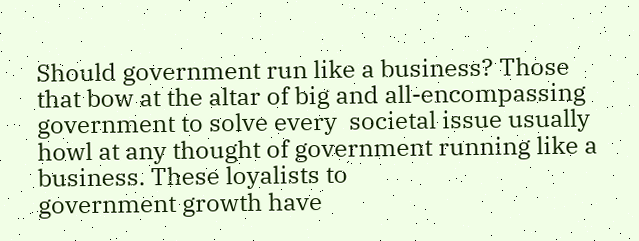Should government run like a business? Those that bow at the altar of big and all-encompassing government to solve every  societal issue usually howl at any thought of government running like a business. These loyalists to
government growth have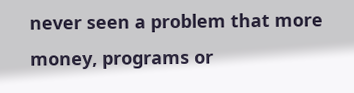never seen a problem that more money, programs or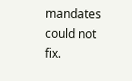mandates could not fix.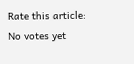Rate this article:
No votes yet